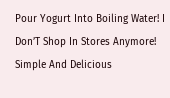Pour Yogurt Into Boiling Water! I Don’T Shop In Stores Anymore! Simple And Delicious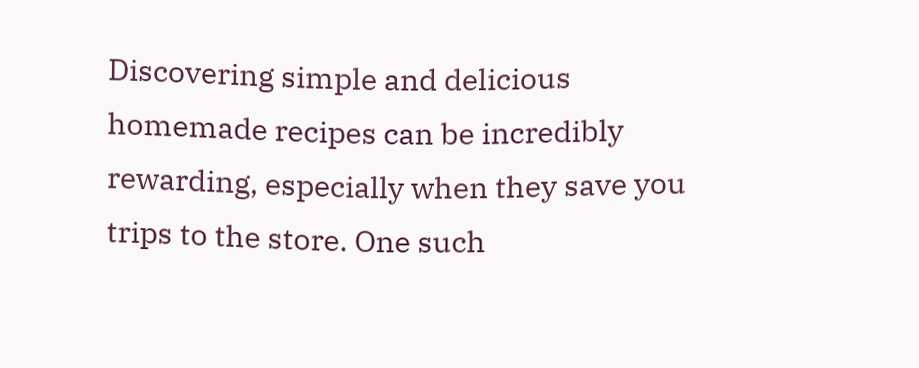Discovering simple and delicious homemade recipes can be incredibly rewarding, especially when they save you trips to the store. One such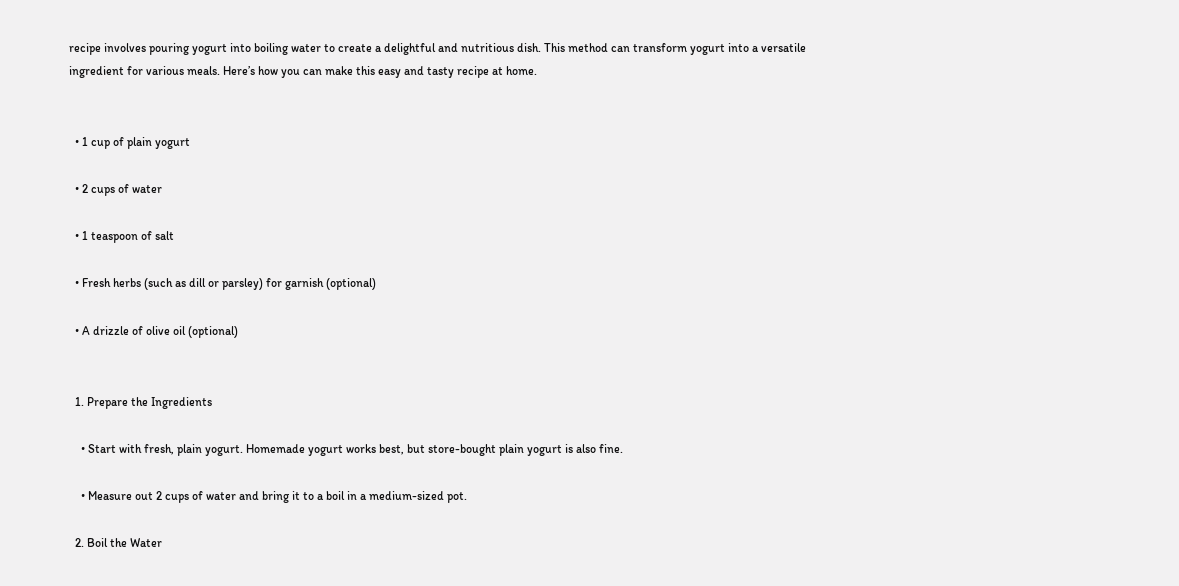recipe involves pouring yogurt into boiling water to create a delightful and nutritious dish. This method can transform yogurt into a versatile ingredient for various meals. Here’s how you can make this easy and tasty recipe at home.


  • 1 cup of plain yogurt

  • 2 cups of water

  • 1 teaspoon of salt

  • Fresh herbs (such as dill or parsley) for garnish (optional)

  • A drizzle of olive oil (optional)


  1. Prepare the Ingredients

    • Start with fresh, plain yogurt. Homemade yogurt works best, but store-bought plain yogurt is also fine.

    • Measure out 2 cups of water and bring it to a boil in a medium-sized pot.

  2. Boil the Water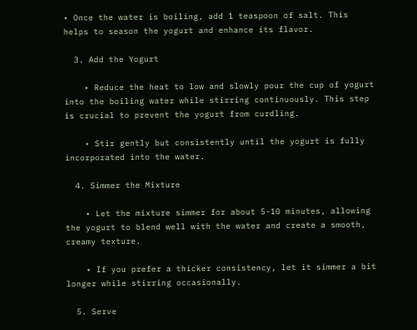• Once the water is boiling, add 1 teaspoon of salt. This helps to season the yogurt and enhance its flavor.

  3. Add the Yogurt

    • Reduce the heat to low and slowly pour the cup of yogurt into the boiling water while stirring continuously. This step is crucial to prevent the yogurt from curdling.

    • Stir gently but consistently until the yogurt is fully incorporated into the water.

  4. Simmer the Mixture

    • Let the mixture simmer for about 5-10 minutes, allowing the yogurt to blend well with the water and create a smooth, creamy texture.

    • If you prefer a thicker consistency, let it simmer a bit longer while stirring occasionally.

  5. Serve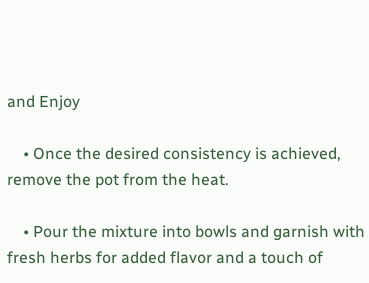and Enjoy

    • Once the desired consistency is achieved, remove the pot from the heat.

    • Pour the mixture into bowls and garnish with fresh herbs for added flavor and a touch of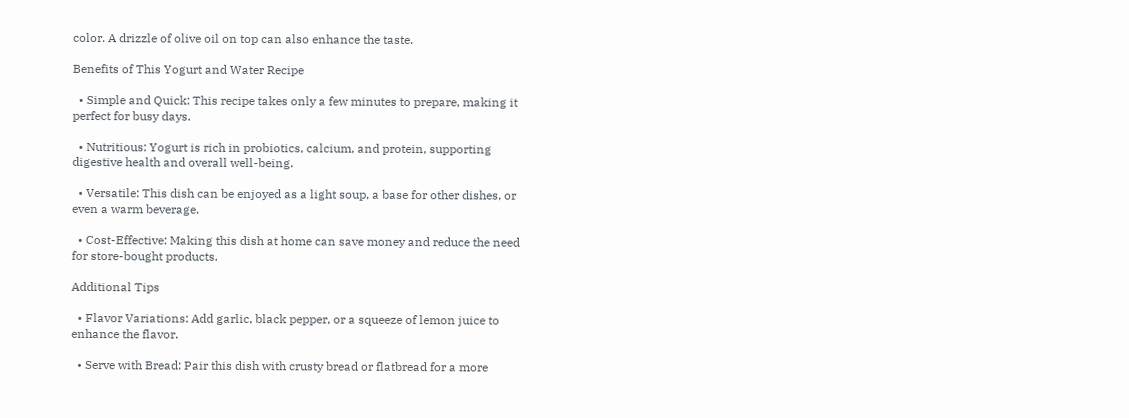color. A drizzle of olive oil on top can also enhance the taste.

Benefits of This Yogurt and Water Recipe

  • Simple and Quick: This recipe takes only a few minutes to prepare, making it perfect for busy days.

  • Nutritious: Yogurt is rich in probiotics, calcium, and protein, supporting digestive health and overall well-being.

  • Versatile: This dish can be enjoyed as a light soup, a base for other dishes, or even a warm beverage.

  • Cost-Effective: Making this dish at home can save money and reduce the need for store-bought products.

Additional Tips

  • Flavor Variations: Add garlic, black pepper, or a squeeze of lemon juice to enhance the flavor.

  • Serve with Bread: Pair this dish with crusty bread or flatbread for a more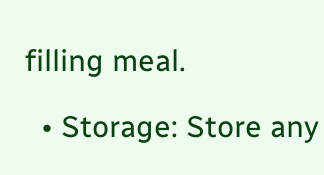filling meal.

  • Storage: Store any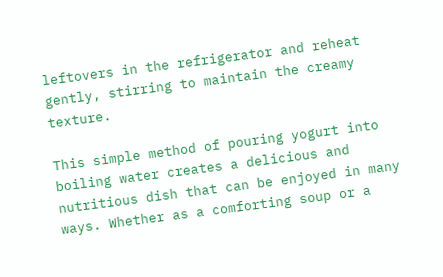leftovers in the refrigerator and reheat gently, stirring to maintain the creamy texture.

This simple method of pouring yogurt into boiling water creates a delicious and nutritious dish that can be enjoyed in many ways. Whether as a comforting soup or a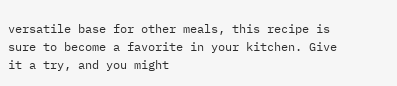versatile base for other meals, this recipe is sure to become a favorite in your kitchen. Give it a try, and you might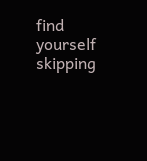find yourself skipping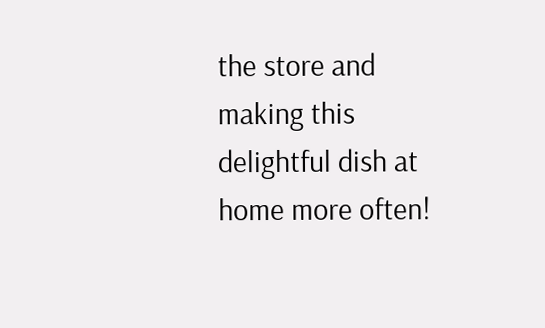the store and making this delightful dish at home more often!